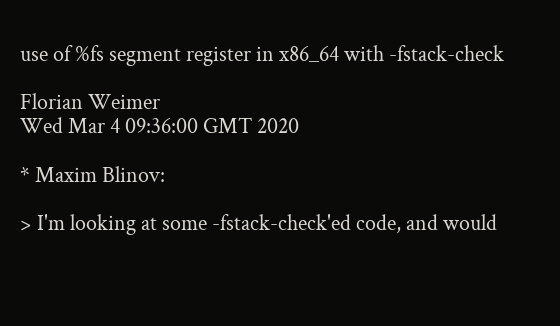use of %fs segment register in x86_64 with -fstack-check

Florian Weimer
Wed Mar 4 09:36:00 GMT 2020

* Maxim Blinov:

> I'm looking at some -fstack-check'ed code, and would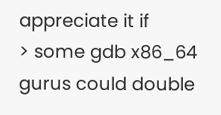appreciate it if
> some gdb x86_64 gurus could double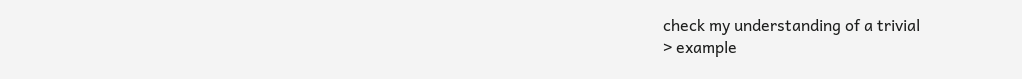check my understanding of a trivial
> example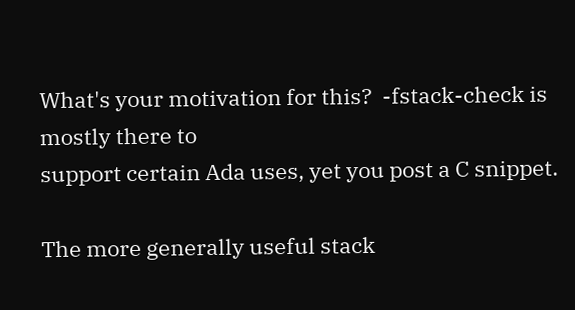What's your motivation for this?  -fstack-check is mostly there to
support certain Ada uses, yet you post a C snippet.

The more generally useful stack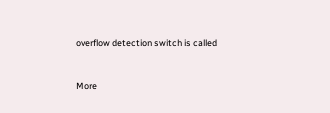overflow detection switch is called


More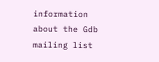information about the Gdb mailing list